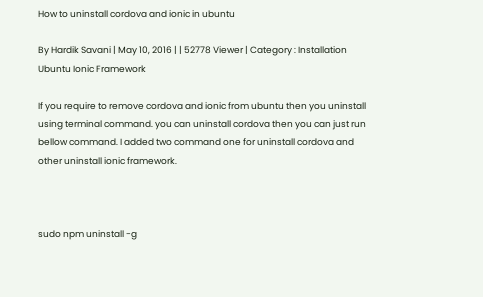How to uninstall cordova and ionic in ubuntu

By Hardik Savani | May 10, 2016 | | 52778 Viewer | Category : Installation Ubuntu Ionic Framework

If you require to remove cordova and ionic from ubuntu then you uninstall using terminal command. you can uninstall cordova then you can just run bellow command. I added two command one for uninstall cordova and other uninstall ionic framework.



sudo npm uninstall -g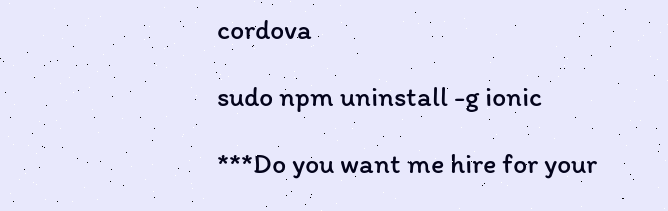cordova

sudo npm uninstall -g ionic

***Do you want me hire for your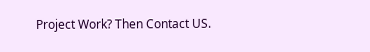Project Work? Then Contact US.